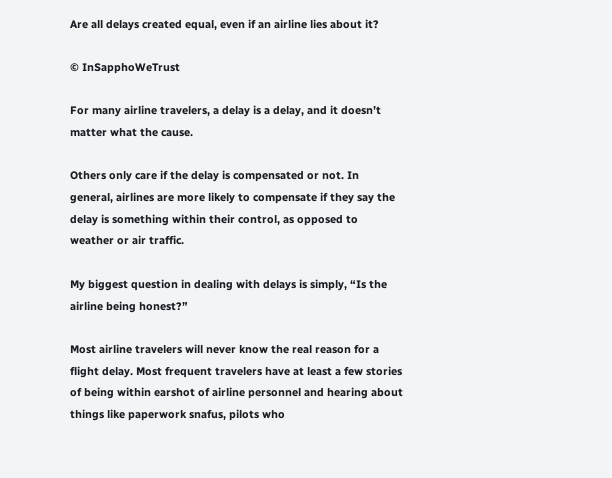Are all delays created equal, even if an airline lies about it?

© InSapphoWeTrust

For many airline travelers, a delay is a delay, and it doesn’t matter what the cause.

Others only care if the delay is compensated or not. In general, airlines are more likely to compensate if they say the delay is something within their control, as opposed to weather or air traffic.

My biggest question in dealing with delays is simply, “Is the airline being honest?”

Most airline travelers will never know the real reason for a flight delay. Most frequent travelers have at least a few stories of being within earshot of airline personnel and hearing about things like paperwork snafus, pilots who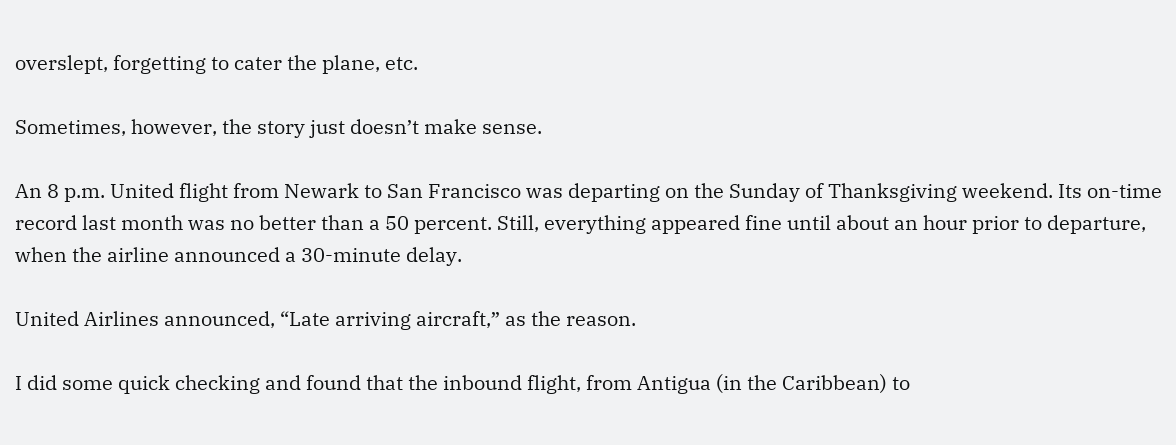overslept, forgetting to cater the plane, etc.

Sometimes, however, the story just doesn’t make sense.

An 8 p.m. United flight from Newark to San Francisco was departing on the Sunday of Thanksgiving weekend. Its on-time record last month was no better than a 50 percent. Still, everything appeared fine until about an hour prior to departure, when the airline announced a 30-minute delay.

United Airlines announced, “Late arriving aircraft,” as the reason.

I did some quick checking and found that the inbound flight, from Antigua (in the Caribbean) to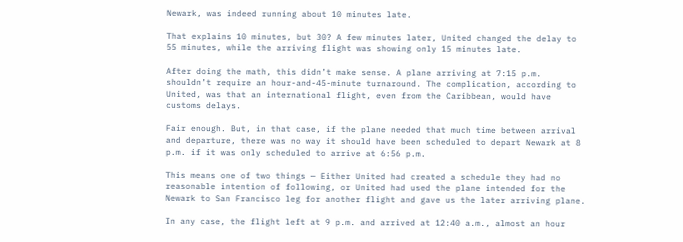Newark, was indeed running about 10 minutes late.

That explains 10 minutes, but 30? A few minutes later, United changed the delay to 55 minutes, while the arriving flight was showing only 15 minutes late.

After doing the math, this didn’t make sense. A plane arriving at 7:15 p.m. shouldn’t require an hour-and-45-minute turnaround. The complication, according to United, was that an international flight, even from the Caribbean, would have customs delays.

Fair enough. But, in that case, if the plane needed that much time between arrival and departure, there was no way it should have been scheduled to depart Newark at 8 p.m. if it was only scheduled to arrive at 6:56 p.m.

This means one of two things — Either United had created a schedule they had no reasonable intention of following, or United had used the plane intended for the Newark to San Francisco leg for another flight and gave us the later arriving plane.

In any case, the flight left at 9 p.m. and arrived at 12:40 a.m., almost an hour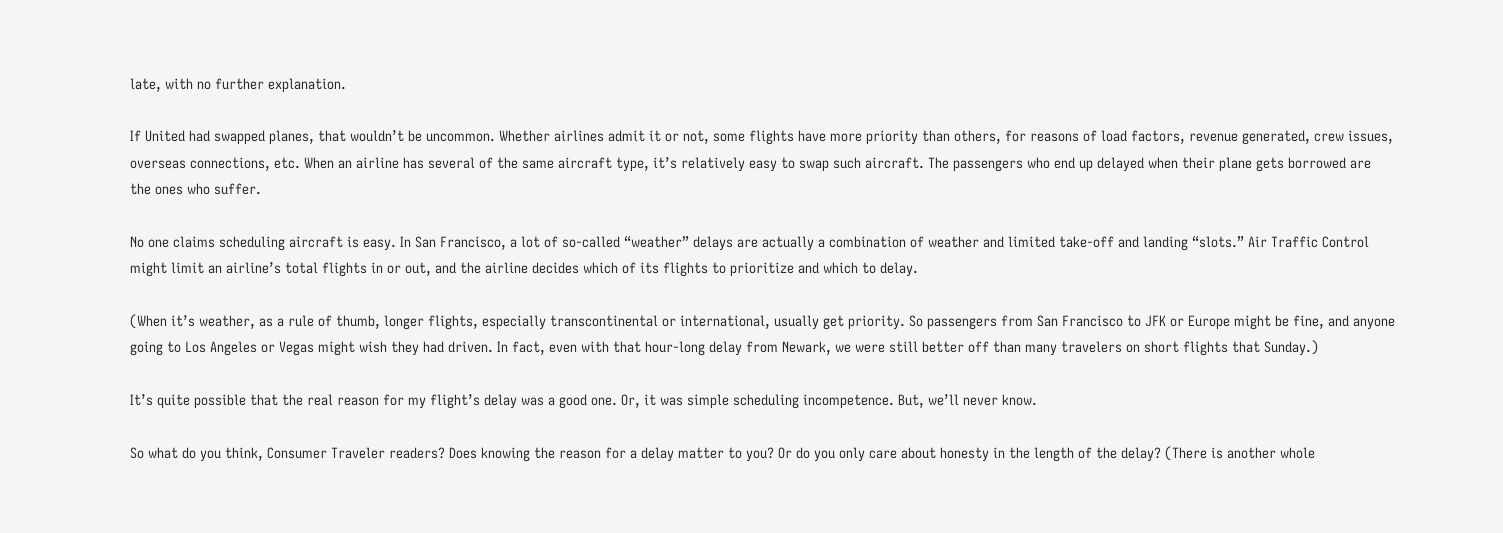late, with no further explanation.

If United had swapped planes, that wouldn’t be uncommon. Whether airlines admit it or not, some flights have more priority than others, for reasons of load factors, revenue generated, crew issues, overseas connections, etc. When an airline has several of the same aircraft type, it’s relatively easy to swap such aircraft. The passengers who end up delayed when their plane gets borrowed are the ones who suffer.

No one claims scheduling aircraft is easy. In San Francisco, a lot of so-called “weather” delays are actually a combination of weather and limited take-off and landing “slots.” Air Traffic Control might limit an airline’s total flights in or out, and the airline decides which of its flights to prioritize and which to delay.

(When it’s weather, as a rule of thumb, longer flights, especially transcontinental or international, usually get priority. So passengers from San Francisco to JFK or Europe might be fine, and anyone going to Los Angeles or Vegas might wish they had driven. In fact, even with that hour-long delay from Newark, we were still better off than many travelers on short flights that Sunday.)

It’s quite possible that the real reason for my flight’s delay was a good one. Or, it was simple scheduling incompetence. But, we’ll never know.

So what do you think, Consumer Traveler readers? Does knowing the reason for a delay matter to you? Or do you only care about honesty in the length of the delay? (There is another whole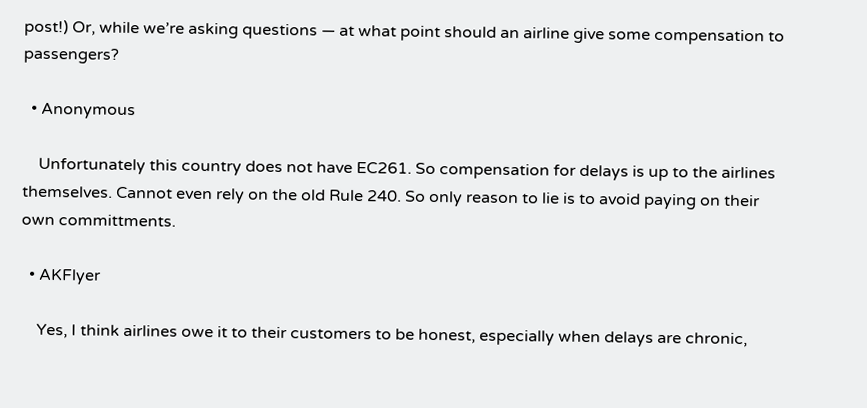post!) Or, while we’re asking questions — at what point should an airline give some compensation to passengers?

  • Anonymous

    Unfortunately this country does not have EC261. So compensation for delays is up to the airlines themselves. Cannot even rely on the old Rule 240. So only reason to lie is to avoid paying on their own committments.

  • AKFlyer

    Yes, I think airlines owe it to their customers to be honest, especially when delays are chronic,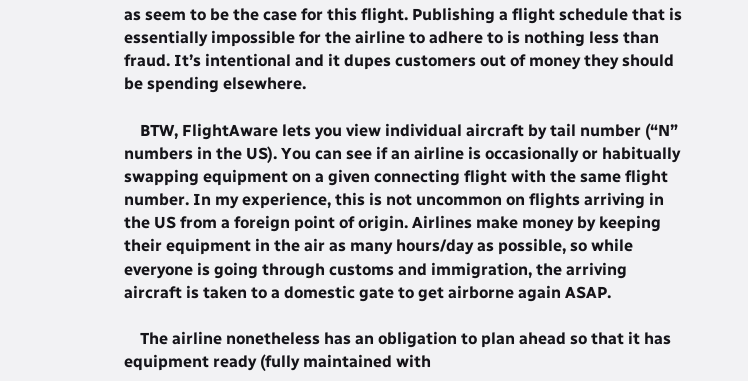as seem to be the case for this flight. Publishing a flight schedule that is essentially impossible for the airline to adhere to is nothing less than fraud. It’s intentional and it dupes customers out of money they should be spending elsewhere.

    BTW, FlightAware lets you view individual aircraft by tail number (“N” numbers in the US). You can see if an airline is occasionally or habitually swapping equipment on a given connecting flight with the same flight number. In my experience, this is not uncommon on flights arriving in the US from a foreign point of origin. Airlines make money by keeping their equipment in the air as many hours/day as possible, so while everyone is going through customs and immigration, the arriving aircraft is taken to a domestic gate to get airborne again ASAP.

    The airline nonetheless has an obligation to plan ahead so that it has equipment ready (fully maintained with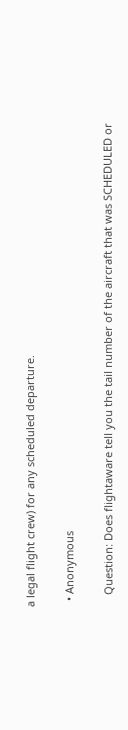a legal flight crew) for any scheduled departure.

  • Anonymous

    Question: Does flightaware tell you the tail number of the aircraft that was SCHEDULED or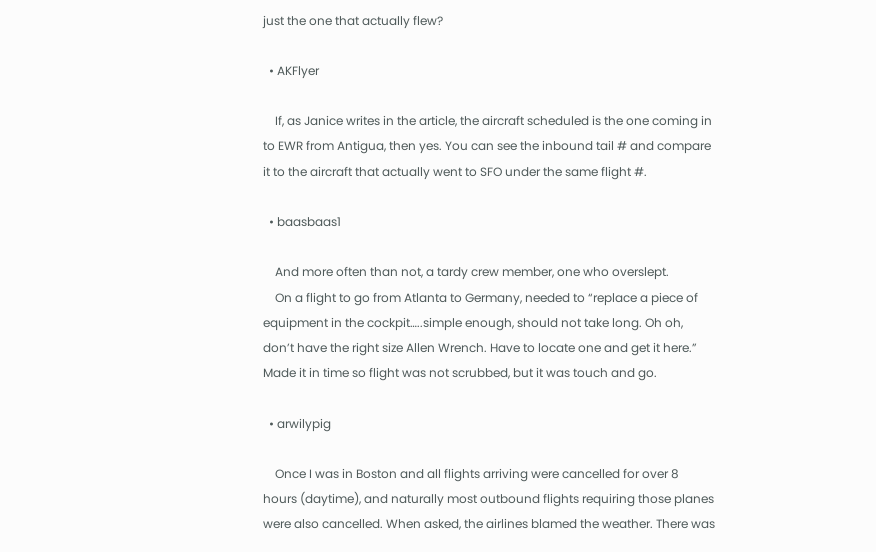just the one that actually flew?

  • AKFlyer

    If, as Janice writes in the article, the aircraft scheduled is the one coming in to EWR from Antigua, then yes. You can see the inbound tail # and compare it to the aircraft that actually went to SFO under the same flight #.

  • baasbaas1

    And more often than not, a tardy crew member, one who overslept.
    On a flight to go from Atlanta to Germany, needed to “replace a piece of equipment in the cockpit…..simple enough, should not take long. Oh oh, don’t have the right size Allen Wrench. Have to locate one and get it here.” Made it in time so flight was not scrubbed, but it was touch and go.

  • arwilypig

    Once I was in Boston and all flights arriving were cancelled for over 8 hours (daytime), and naturally most outbound flights requiring those planes were also cancelled. When asked, the airlines blamed the weather. There was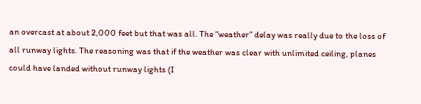an overcast at about 2,000 feet but that was all. The “weather” delay was really due to the loss of all runway lights. The reasoning was that if the weather was clear with unlimited ceiling, planes could have landed without runway lights (I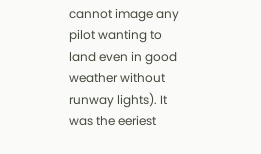cannot image any pilot wanting to land even in good weather without runway lights). It was the eeriest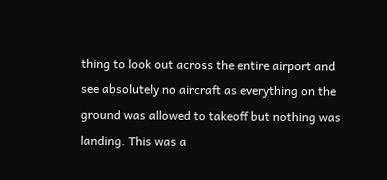thing to look out across the entire airport and see absolutely no aircraft as everything on the ground was allowed to takeoff but nothing was landing. This was a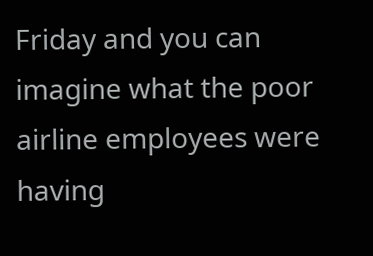Friday and you can imagine what the poor airline employees were having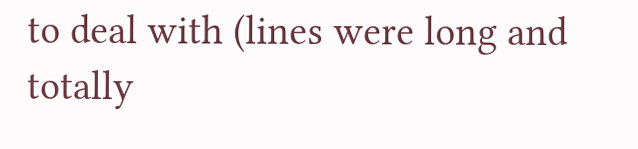to deal with (lines were long and totally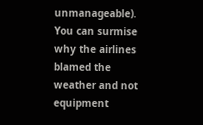unmanageable). You can surmise why the airlines blamed the weather and not equipment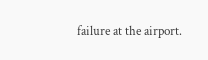failure at the airport.